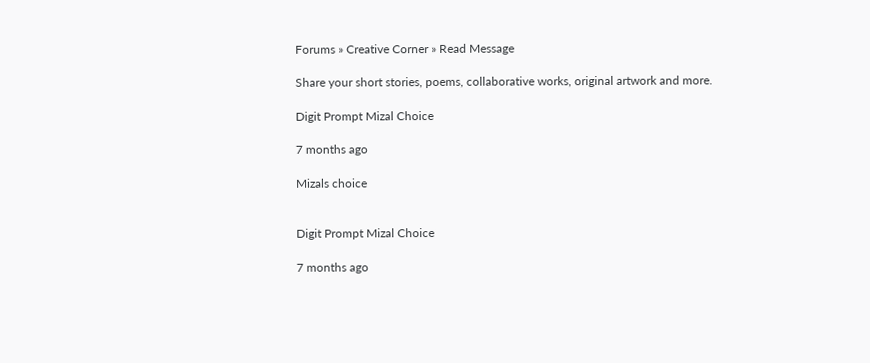Forums » Creative Corner » Read Message

Share your short stories, poems, collaborative works, original artwork and more.

Digit Prompt Mizal Choice

7 months ago

Mizals choice


Digit Prompt Mizal Choice

7 months ago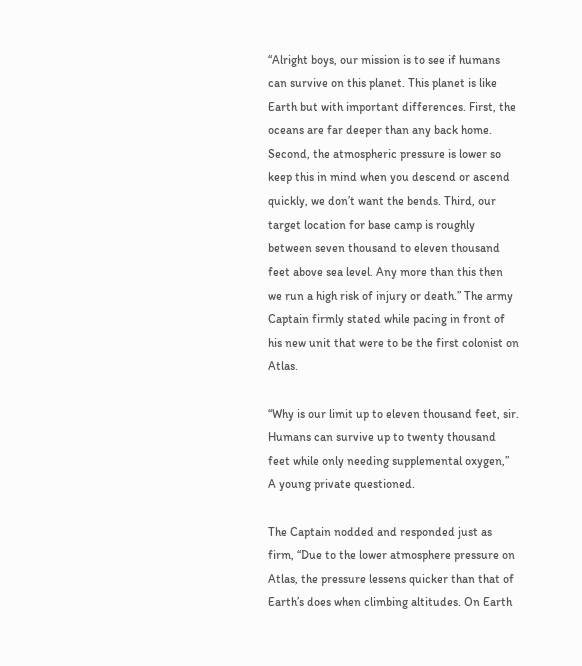“Alright boys, our mission is to see if humans can survive on this planet. This planet is like Earth but with important differences. First, the oceans are far deeper than any back home. Second, the atmospheric pressure is lower so keep this in mind when you descend or ascend quickly, we don’t want the bends. Third, our target location for base camp is roughly between seven thousand to eleven thousand feet above sea level. Any more than this then we run a high risk of injury or death.” The army Captain firmly stated while pacing in front of his new unit that were to be the first colonist on Atlas.

“Why is our limit up to eleven thousand feet, sir. Humans can survive up to twenty thousand feet while only needing supplemental oxygen,” A young private questioned.

The Captain nodded and responded just as firm, “Due to the lower atmosphere pressure on Atlas, the pressure lessens quicker than that of Earth’s does when climbing altitudes. On Earth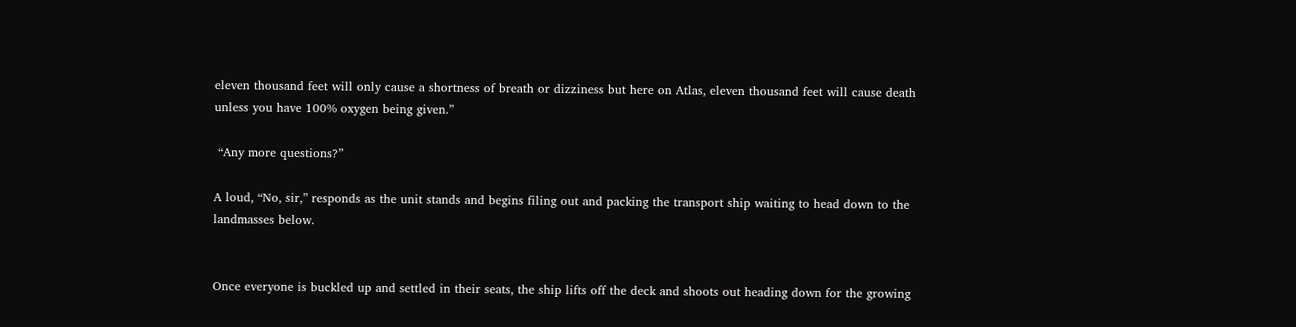eleven thousand feet will only cause a shortness of breath or dizziness but here on Atlas, eleven thousand feet will cause death unless you have 100% oxygen being given.”

 “Any more questions?”

A loud, “No, sir,” responds as the unit stands and begins filing out and packing the transport ship waiting to head down to the landmasses below.


Once everyone is buckled up and settled in their seats, the ship lifts off the deck and shoots out heading down for the growing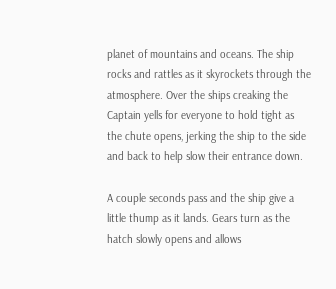planet of mountains and oceans. The ship rocks and rattles as it skyrockets through the atmosphere. Over the ships creaking the Captain yells for everyone to hold tight as the chute opens, jerking the ship to the side and back to help slow their entrance down.

A couple seconds pass and the ship give a little thump as it lands. Gears turn as the hatch slowly opens and allows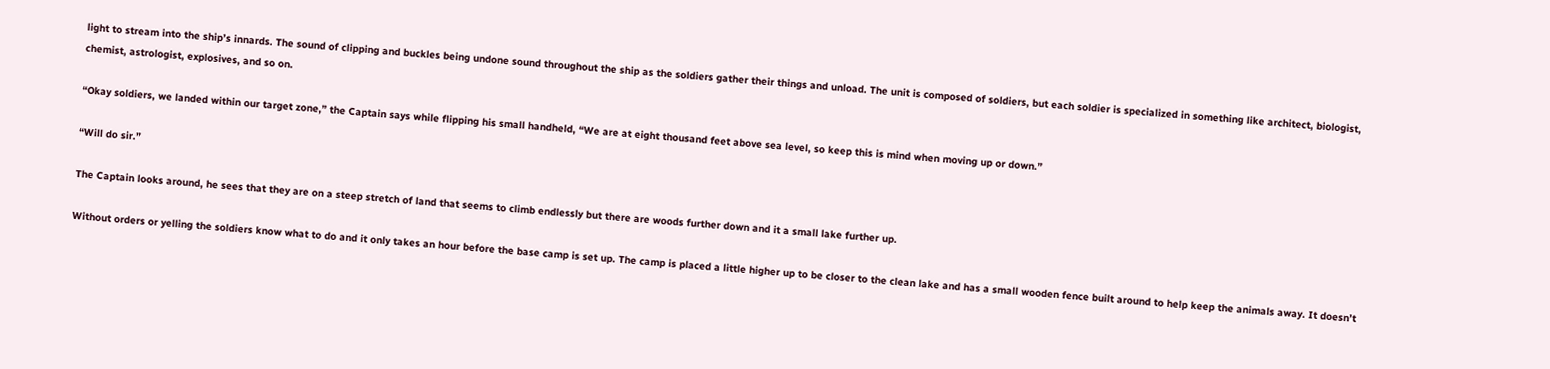light to stream into the ship’s innards. The sound of clipping and buckles being undone sound throughout the ship as the soldiers gather their things and unload. The unit is composed of soldiers, but each soldier is specialized in something like architect, biologist, chemist, astrologist, explosives, and so on.

“Okay soldiers, we landed within our target zone,” the Captain says while flipping his small handheld, “We are at eight thousand feet above sea level, so keep this is mind when moving up or down.”

“Will do sir.”

The Captain looks around, he sees that they are on a steep stretch of land that seems to climb endlessly but there are woods further down and it a small lake further up.

Without orders or yelling the soldiers know what to do and it only takes an hour before the base camp is set up. The camp is placed a little higher up to be closer to the clean lake and has a small wooden fence built around to help keep the animals away. It doesn’t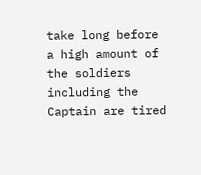take long before a high amount of the soldiers including the Captain are tired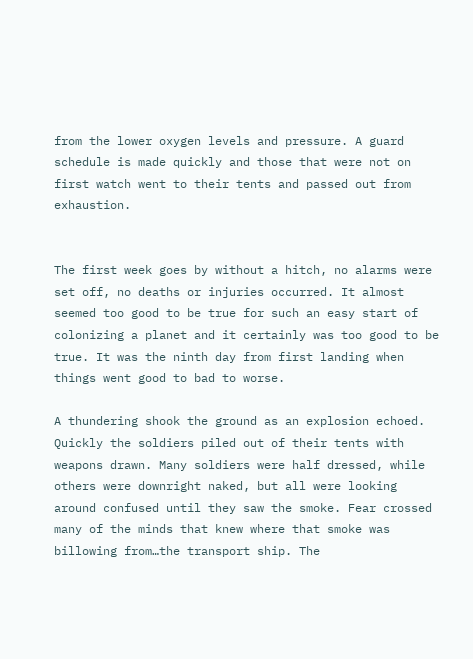from the lower oxygen levels and pressure. A guard schedule is made quickly and those that were not on first watch went to their tents and passed out from exhaustion.


The first week goes by without a hitch, no alarms were set off, no deaths or injuries occurred. It almost seemed too good to be true for such an easy start of colonizing a planet and it certainly was too good to be true. It was the ninth day from first landing when things went good to bad to worse.

A thundering shook the ground as an explosion echoed. Quickly the soldiers piled out of their tents with weapons drawn. Many soldiers were half dressed, while others were downright naked, but all were looking around confused until they saw the smoke. Fear crossed many of the minds that knew where that smoke was billowing from…the transport ship. The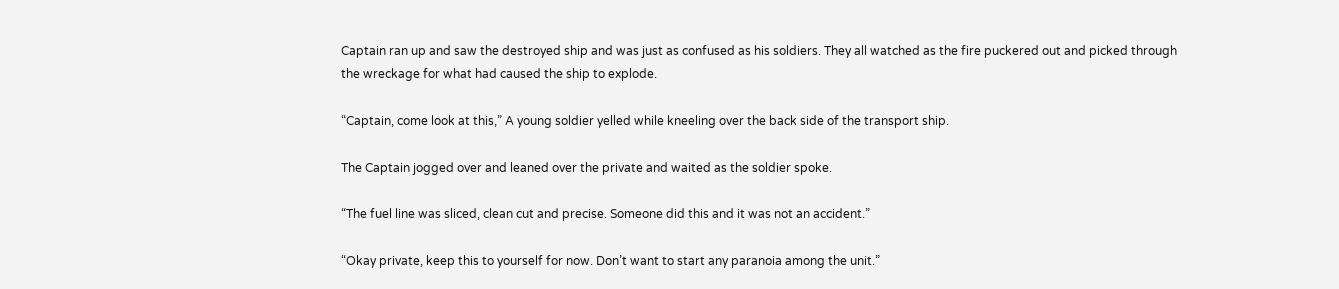Captain ran up and saw the destroyed ship and was just as confused as his soldiers. They all watched as the fire puckered out and picked through the wreckage for what had caused the ship to explode.

“Captain, come look at this,” A young soldier yelled while kneeling over the back side of the transport ship.

The Captain jogged over and leaned over the private and waited as the soldier spoke.

“The fuel line was sliced, clean cut and precise. Someone did this and it was not an accident.”

“Okay private, keep this to yourself for now. Don’t want to start any paranoia among the unit.”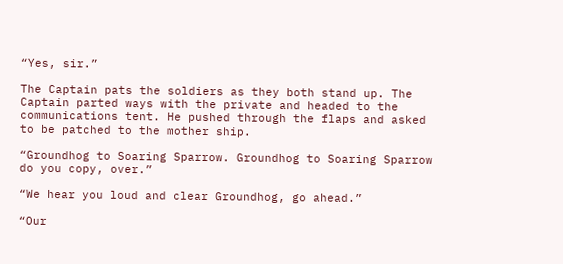“Yes, sir.”

The Captain pats the soldiers as they both stand up. The Captain parted ways with the private and headed to the communications tent. He pushed through the flaps and asked to be patched to the mother ship.

“Groundhog to Soaring Sparrow. Groundhog to Soaring Sparrow do you copy, over.”

“We hear you loud and clear Groundhog, go ahead.”

“Our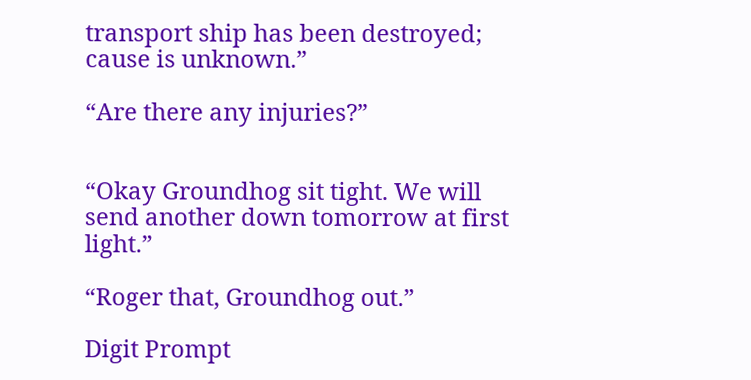transport ship has been destroyed; cause is unknown.”

“Are there any injuries?”


“Okay Groundhog sit tight. We will send another down tomorrow at first light.”

“Roger that, Groundhog out.”

Digit Prompt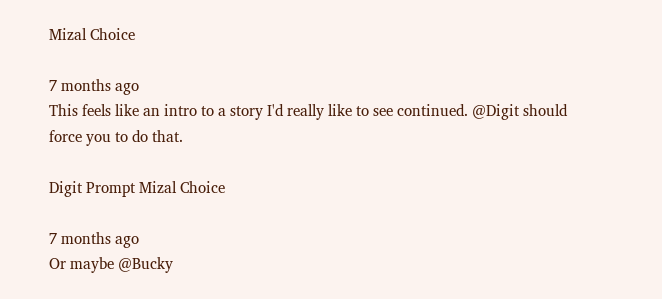Mizal Choice

7 months ago
This feels like an intro to a story I'd really like to see continued. @Digit should force you to do that.

Digit Prompt Mizal Choice

7 months ago
Or maybe @Bucky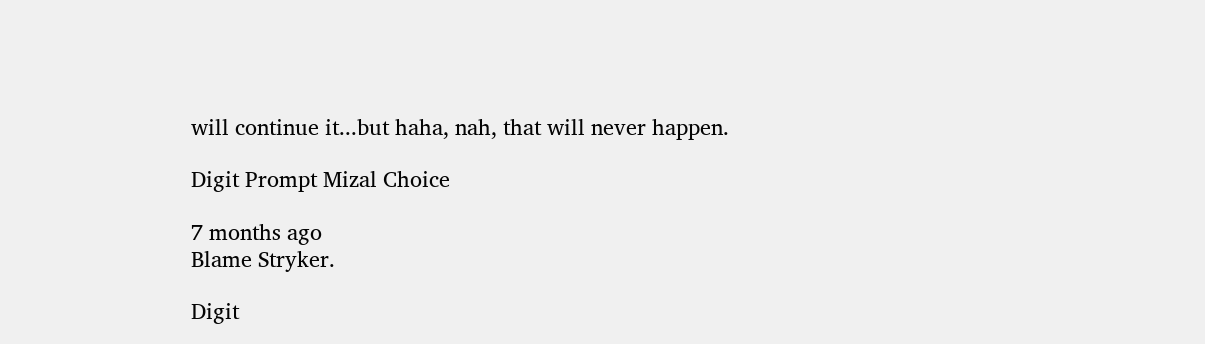will continue it...but haha, nah, that will never happen.

Digit Prompt Mizal Choice

7 months ago
Blame Stryker.

Digit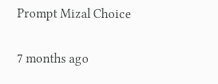Prompt Mizal Choice

7 months ago